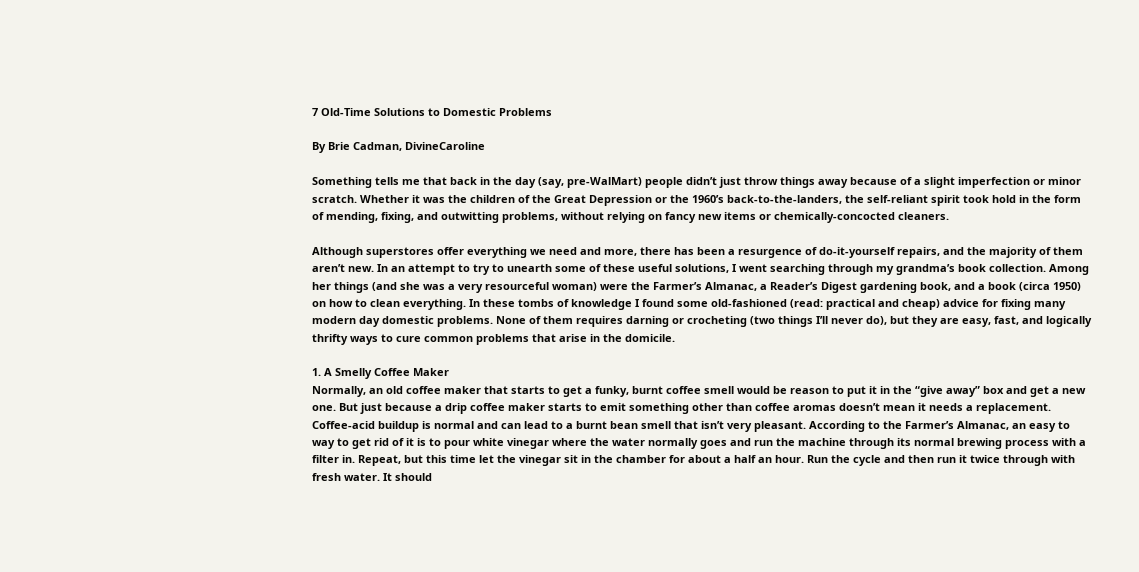7 Old-Time Solutions to Domestic Problems

By Brie Cadman, DivineCaroline

Something tells me that back in the day (say, pre-WalMart) people didn’t just throw things away because of a slight imperfection or minor scratch. Whether it was the children of the Great Depression or the 1960’s back-to-the-landers, the self-reliant spirit took hold in the form of mending, fixing, and outwitting problems, without relying on fancy new items or chemically-concocted cleaners.

Although superstores offer everything we need and more, there has been a resurgence of do-it-yourself repairs, and the majority of them aren’t new. In an attempt to try to unearth some of these useful solutions, I went searching through my grandma’s book collection. Among her things (and she was a very resourceful woman) were the Farmer’s Almanac, a Reader’s Digest gardening book, and a book (circa 1950) on how to clean everything. In these tombs of knowledge I found some old-fashioned (read: practical and cheap) advice for fixing many modern day domestic problems. None of them requires darning or crocheting (two things I’ll never do), but they are easy, fast, and logically thrifty ways to cure common problems that arise in the domicile.

1. A Smelly Coffee Maker
Normally, an old coffee maker that starts to get a funky, burnt coffee smell would be reason to put it in the “give away” box and get a new one. But just because a drip coffee maker starts to emit something other than coffee aromas doesn’t mean it needs a replacement. Coffee-acid buildup is normal and can lead to a burnt bean smell that isn’t very pleasant. According to the Farmer’s Almanac, an easy to way to get rid of it is to pour white vinegar where the water normally goes and run the machine through its normal brewing process with a filter in. Repeat, but this time let the vinegar sit in the chamber for about a half an hour. Run the cycle and then run it twice through with fresh water. It should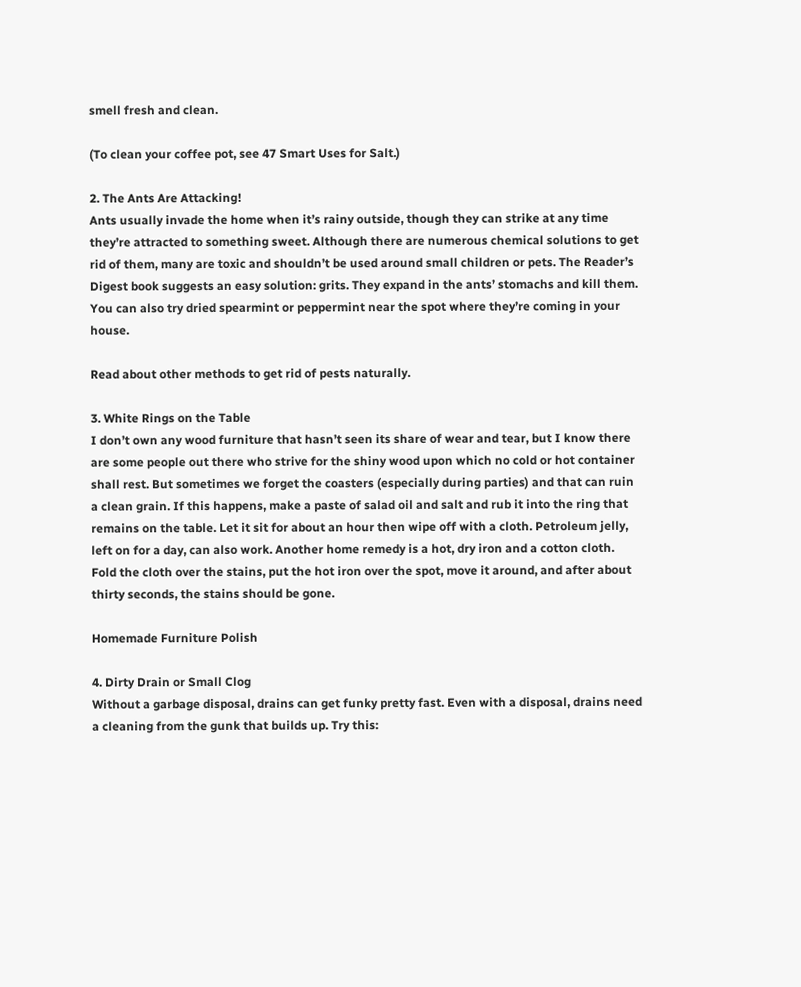smell fresh and clean.

(To clean your coffee pot, see 47 Smart Uses for Salt.)

2. The Ants Are Attacking!
Ants usually invade the home when it’s rainy outside, though they can strike at any time they’re attracted to something sweet. Although there are numerous chemical solutions to get rid of them, many are toxic and shouldn’t be used around small children or pets. The Reader’s Digest book suggests an easy solution: grits. They expand in the ants’ stomachs and kill them. You can also try dried spearmint or peppermint near the spot where they’re coming in your house.

Read about other methods to get rid of pests naturally.

3. White Rings on the Table
I don’t own any wood furniture that hasn’t seen its share of wear and tear, but I know there are some people out there who strive for the shiny wood upon which no cold or hot container shall rest. But sometimes we forget the coasters (especially during parties) and that can ruin a clean grain. If this happens, make a paste of salad oil and salt and rub it into the ring that remains on the table. Let it sit for about an hour then wipe off with a cloth. Petroleum jelly, left on for a day, can also work. Another home remedy is a hot, dry iron and a cotton cloth. Fold the cloth over the stains, put the hot iron over the spot, move it around, and after about thirty seconds, the stains should be gone.

Homemade Furniture Polish

4. Dirty Drain or Small Clog
Without a garbage disposal, drains can get funky pretty fast. Even with a disposal, drains need a cleaning from the gunk that builds up. Try this: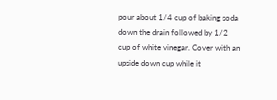pour about 1/4 cup of baking soda down the drain followed by 1/2 cup of white vinegar. Cover with an upside down cup while it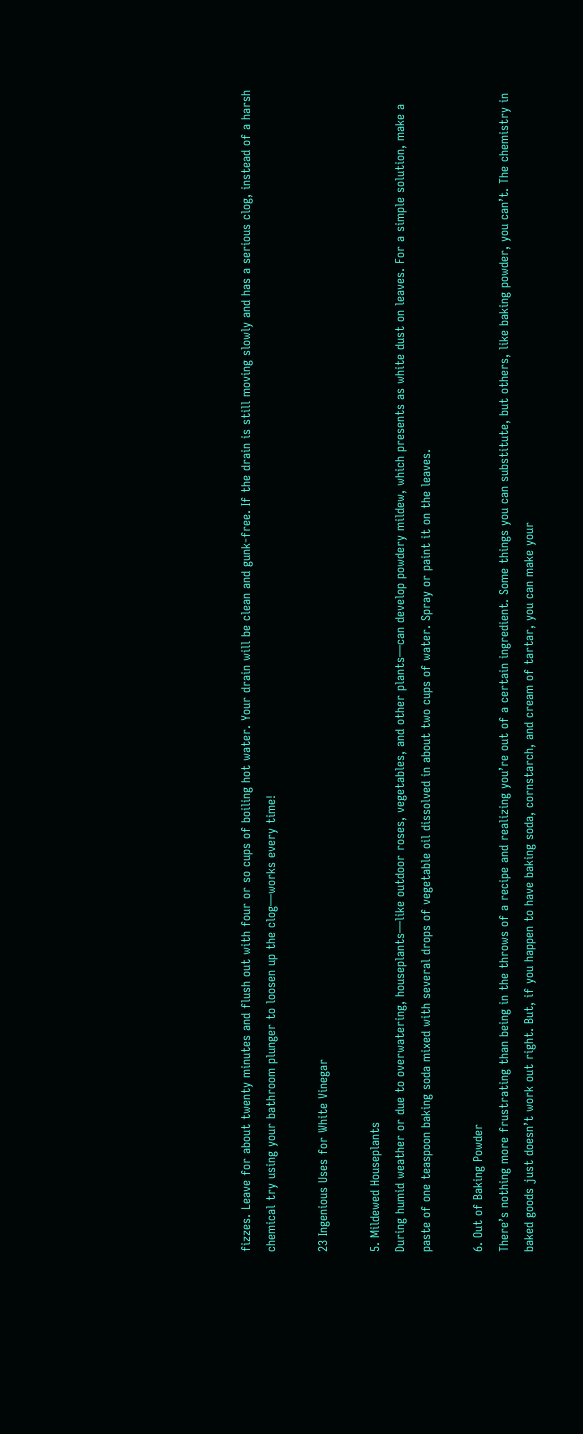fizzes. Leave for about twenty minutes and flush out with four or so cups of boiling hot water. Your drain will be clean and gunk-free. If the drain is still moving slowly and has a serious clog, instead of a harsh chemical try using your bathroom plunger to loosen up the clog—works every time!

23 Ingenious Uses for White Vinegar

5. Mildewed Houseplants
During humid weather or due to overwatering, houseplants—like outdoor roses, vegetables, and other plants—can develop powdery mildew, which presents as white dust on leaves. For a simple solution, make a paste of one teaspoon baking soda mixed with several drops of vegetable oil dissolved in about two cups of water. Spray or paint it on the leaves.

6. Out of Baking Powder
There’s nothing more frustrating than being in the throws of a recipe and realizing you’re out of a certain ingredient. Some things you can substitute, but others, like baking powder, you can’t. The chemistry in baked goods just doesn’t work out right. But, if you happen to have baking soda, cornstarch, and cream of tartar, you can make your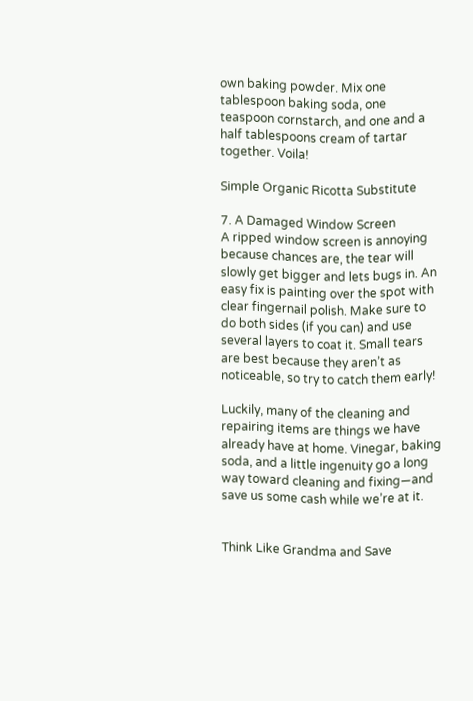own baking powder. Mix one tablespoon baking soda, one teaspoon cornstarch, and one and a half tablespoons cream of tartar together. Voila!

Simple Organic Ricotta Substitute

7. A Damaged Window Screen
A ripped window screen is annoying because chances are, the tear will slowly get bigger and lets bugs in. An easy fix is painting over the spot with clear fingernail polish. Make sure to do both sides (if you can) and use several layers to coat it. Small tears are best because they aren’t as noticeable, so try to catch them early!

Luckily, many of the cleaning and repairing items are things we have already have at home. Vinegar, baking soda, and a little ingenuity go a long way toward cleaning and fixing—and save us some cash while we’re at it.


Think Like Grandma and Save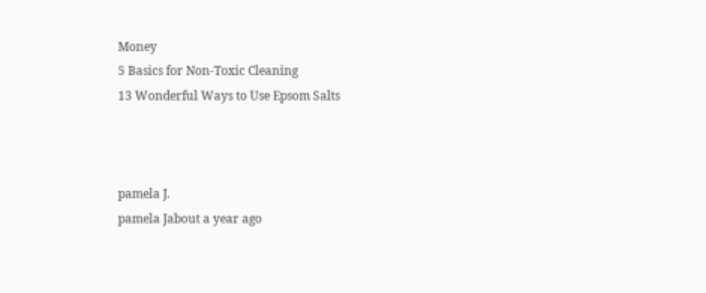Money
5 Basics for Non-Toxic Cleaning
13 Wonderful Ways to Use Epsom Salts



pamela J.
pamela Jabout a year ago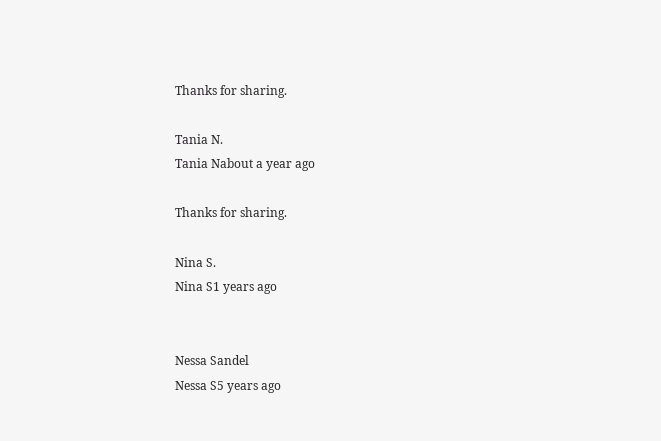Thanks for sharing.

Tania N.
Tania Nabout a year ago

Thanks for sharing.

Nina S.
Nina S1 years ago


Nessa Sandel
Nessa S5 years ago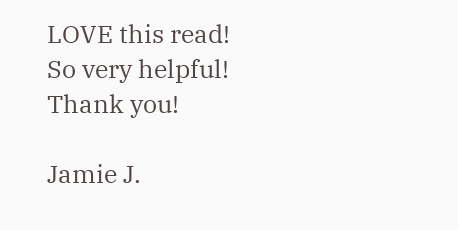LOVE this read! So very helpful! Thank you!

Jamie J.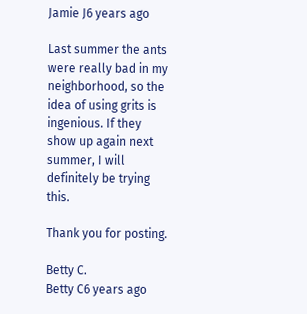Jamie J6 years ago

Last summer the ants were really bad in my neighborhood, so the idea of using grits is ingenious. If they show up again next summer, I will definitely be trying this.

Thank you for posting.

Betty C.
Betty C6 years ago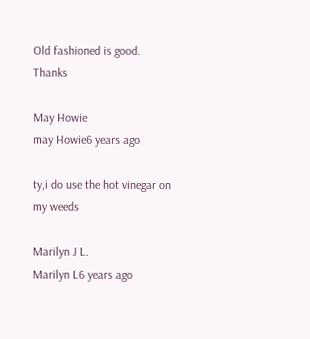Old fashioned is good. Thanks

May Howie
may Howie6 years ago

ty,i do use the hot vinegar on my weeds

Marilyn J L.
Marilyn L6 years ago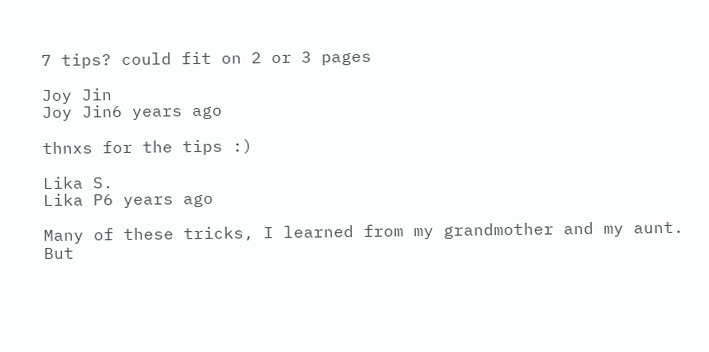7 tips? could fit on 2 or 3 pages

Joy Jin
Joy Jin6 years ago

thnxs for the tips :)

Lika S.
Lika P6 years ago

Many of these tricks, I learned from my grandmother and my aunt. But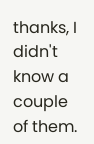thanks, I didn't know a couple of them.